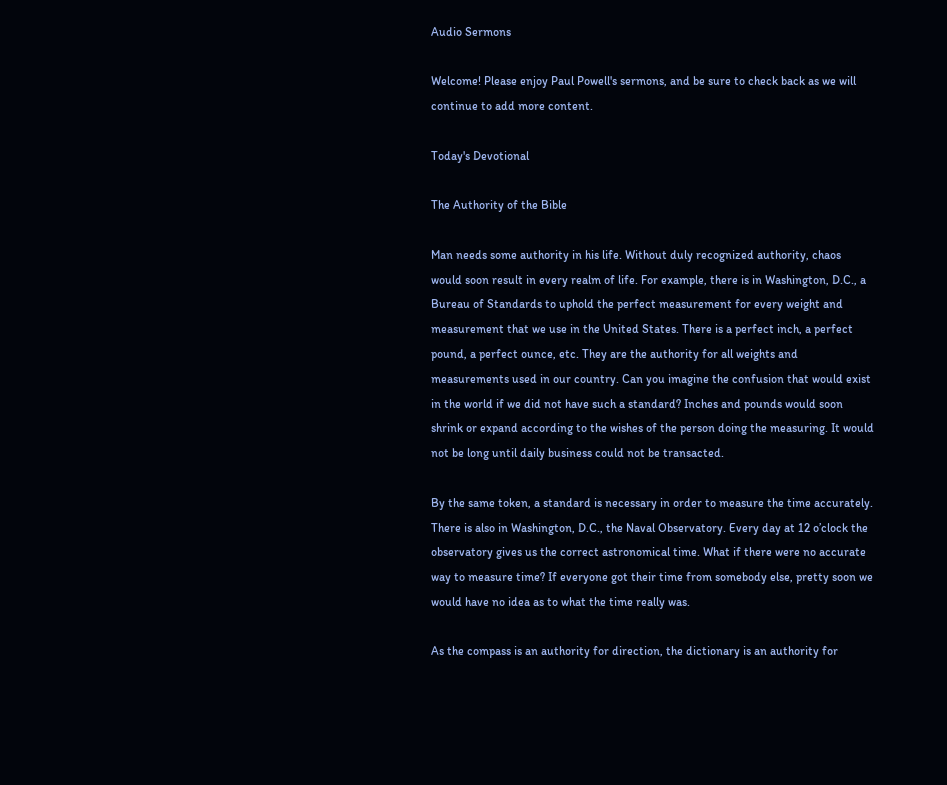Audio Sermons

Welcome! Please enjoy Paul Powell's sermons, and be sure to check back as we will continue to add more content.

Today's Devotional

The Authority of the Bible

Man needs some authority in his life. Without duly recognized authority, chaos would soon result in every realm of life. For example, there is in Washington, D.C., a Bureau of Standards to uphold the perfect measurement for every weight and measurement that we use in the United States. There is a perfect inch, a perfect pound, a perfect ounce, etc. They are the authority for all weights and measurements used in our country. Can you imagine the confusion that would exist in the world if we did not have such a standard? Inches and pounds would soon shrink or expand according to the wishes of the person doing the measuring. It would not be long until daily business could not be transacted.

By the same token, a standard is necessary in order to measure the time accurately. There is also in Washington, D.C., the Naval Observatory. Every day at 12 o’clock the observatory gives us the correct astronomical time. What if there were no accurate way to measure time? If everyone got their time from somebody else, pretty soon we would have no idea as to what the time really was.

As the compass is an authority for direction, the dictionary is an authority for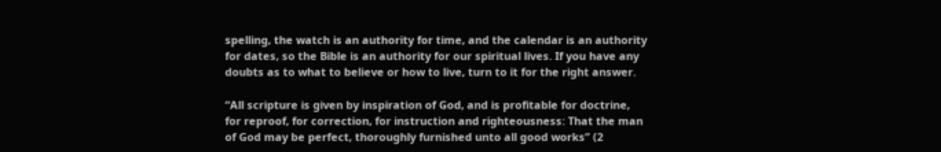spelling, the watch is an authority for time, and the calendar is an authority for dates, so the Bible is an authority for our spiritual lives. If you have any doubts as to what to believe or how to live, turn to it for the right answer.

“All scripture is given by inspiration of God, and is profitable for doctrine, for reproof, for correction, for instruction and righteousness: That the man of God may be perfect, thoroughly furnished unto all good works” (2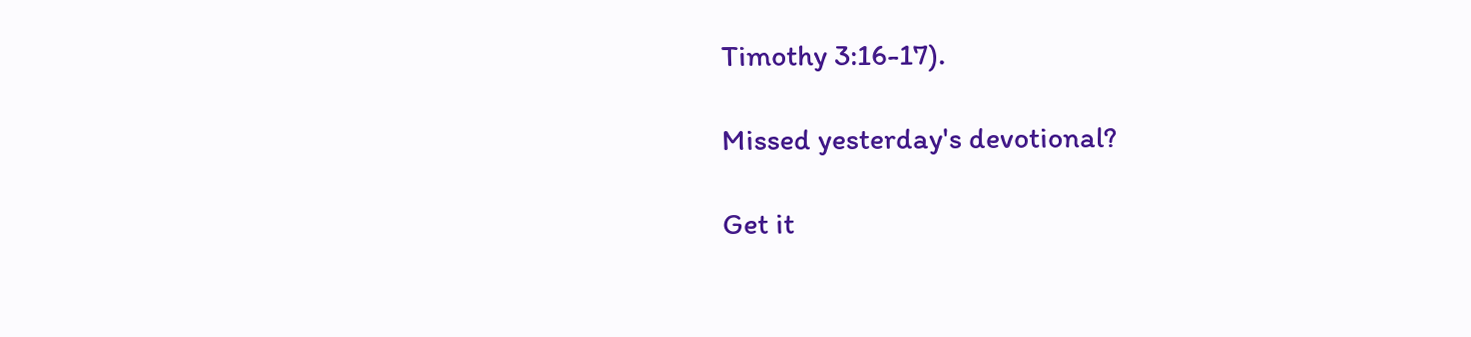Timothy 3:16-17).

Missed yesterday's devotional?

Get it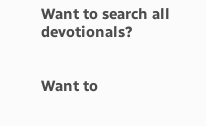Want to search all devotionals?


Want to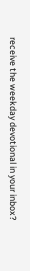receive the weekday devotional in your inbox?